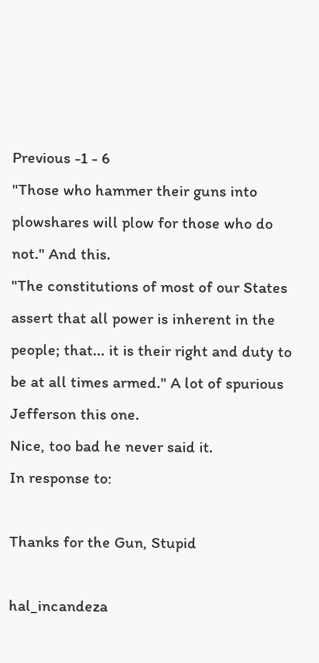Previous -1 - 6
"Those who hammer their guns into plowshares will plow for those who do not." And this.
"The constitutions of most of our States assert that all power is inherent in the people; that... it is their right and duty to be at all times armed." A lot of spurious Jefferson this one.
Nice, too bad he never said it.
In response to:

Thanks for the Gun, Stupid

hal_incandeza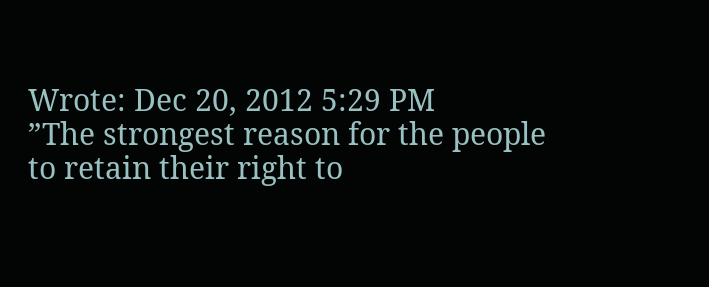Wrote: Dec 20, 2012 5:29 PM
”The strongest reason for the people to retain their right to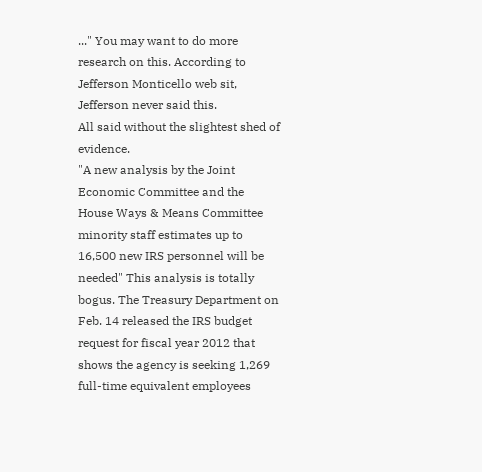..." You may want to do more research on this. According to Jefferson Monticello web sit, Jefferson never said this.
All said without the slightest shed of evidence.
"A new analysis by the Joint Economic Committee and the House Ways & Means Committee minority staff estimates up to 16,500 new IRS personnel will be needed" This analysis is totally bogus. The Treasury Department on Feb. 14 released the IRS budget request for fiscal year 2012 that shows the agency is seeking 1,269 full-time equivalent employees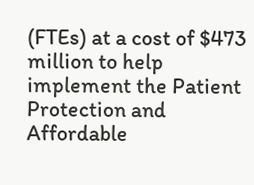(FTEs) at a cost of $473 million to help implement the Patient Protection and Affordable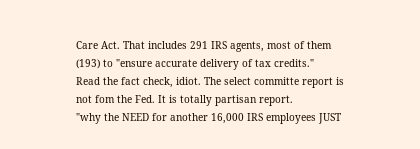Care Act. That includes 291 IRS agents, most of them (193) to "ensure accurate delivery of tax credits."
Read the fact check, idiot. The select committe report is not fom the Fed. It is totally partisan report.
"why the NEED for another 16,000 IRS employees JUST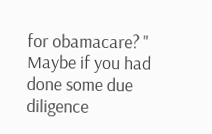for obamacare? " Maybe if you had done some due diligence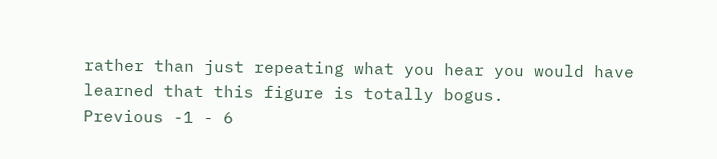rather than just repeating what you hear you would have learned that this figure is totally bogus.
Previous -1 - 6